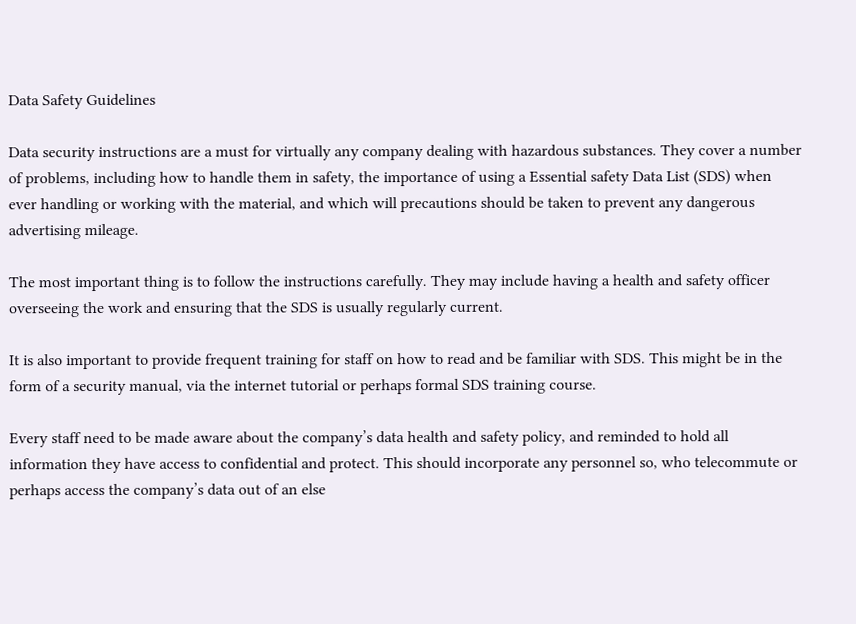Data Safety Guidelines

Data security instructions are a must for virtually any company dealing with hazardous substances. They cover a number of problems, including how to handle them in safety, the importance of using a Essential safety Data List (SDS) when ever handling or working with the material, and which will precautions should be taken to prevent any dangerous advertising mileage.

The most important thing is to follow the instructions carefully. They may include having a health and safety officer overseeing the work and ensuring that the SDS is usually regularly current.

It is also important to provide frequent training for staff on how to read and be familiar with SDS. This might be in the form of a security manual, via the internet tutorial or perhaps formal SDS training course.

Every staff need to be made aware about the company’s data health and safety policy, and reminded to hold all information they have access to confidential and protect. This should incorporate any personnel so, who telecommute or perhaps access the company’s data out of an else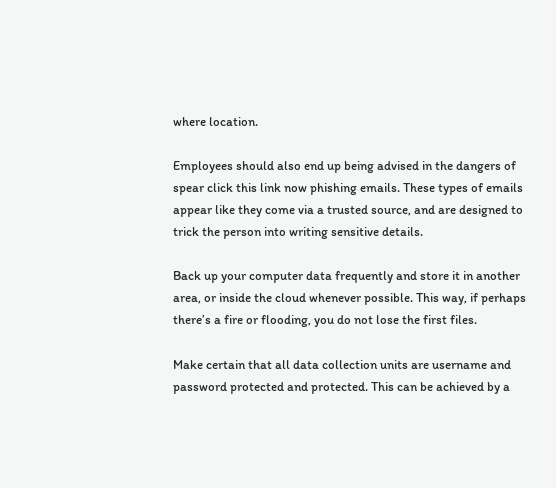where location.

Employees should also end up being advised in the dangers of spear click this link now phishing emails. These types of emails appear like they come via a trusted source, and are designed to trick the person into writing sensitive details.

Back up your computer data frequently and store it in another area, or inside the cloud whenever possible. This way, if perhaps there’s a fire or flooding, you do not lose the first files.

Make certain that all data collection units are username and password protected and protected. This can be achieved by a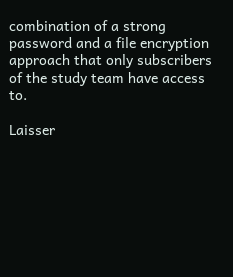combination of a strong password and a file encryption approach that only subscribers of the study team have access to.

Laisser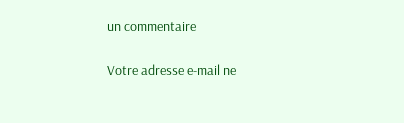un commentaire

Votre adresse e-mail ne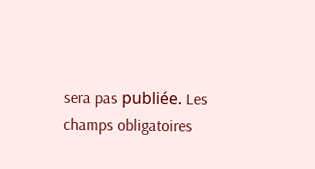sera pas publiée. Les champs obligatoires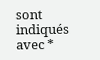sont indiqués avec *